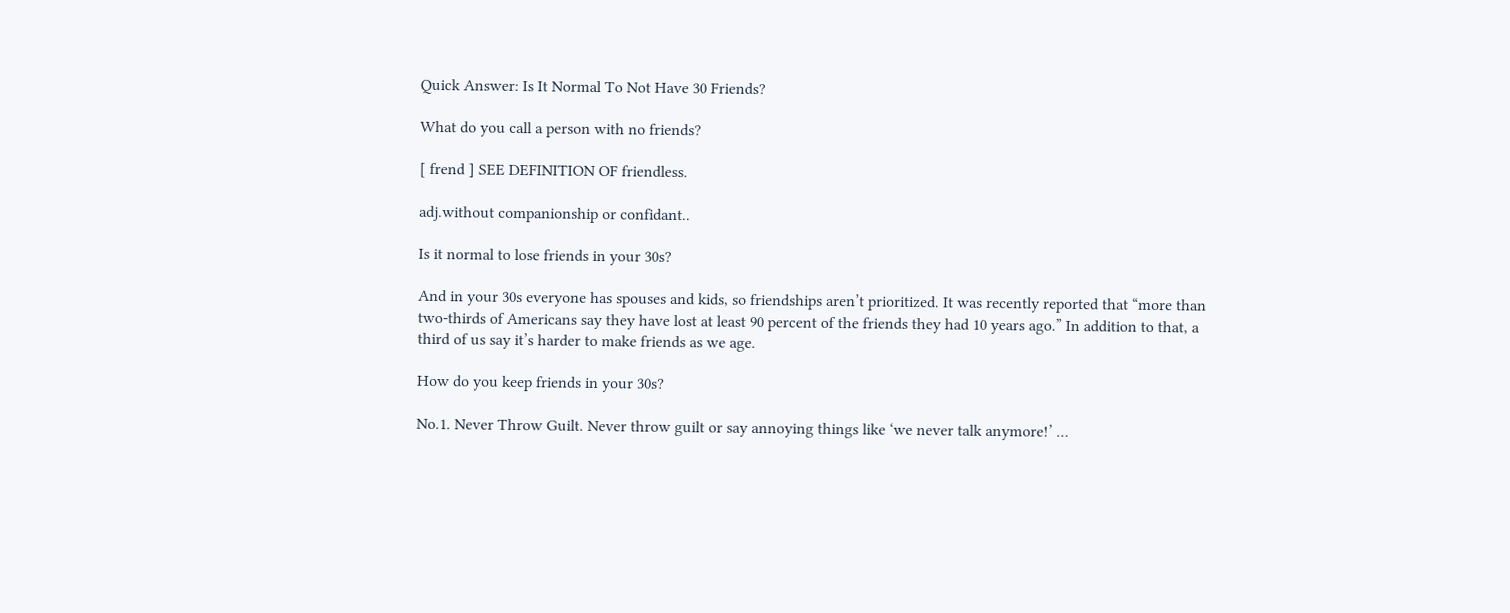Quick Answer: Is It Normal To Not Have 30 Friends?

What do you call a person with no friends?

[ frend ] SEE DEFINITION OF friendless.

adj.without companionship or confidant..

Is it normal to lose friends in your 30s?

And in your 30s everyone has spouses and kids, so friendships aren’t prioritized. It was recently reported that “more than two-thirds of Americans say they have lost at least 90 percent of the friends they had 10 years ago.” In addition to that, a third of us say it’s harder to make friends as we age.

How do you keep friends in your 30s?

No.1. Never Throw Guilt. Never throw guilt or say annoying things like ‘we never talk anymore!’ …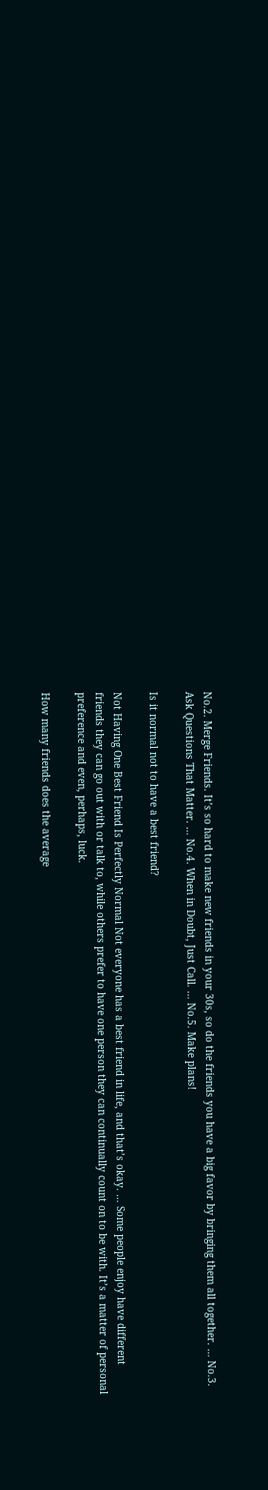No.2. Merge Friends. It’s so hard to make new friends in your 30s, so do the friends you have a big favor by bringing them all together. … No.3. Ask Questions That Matter. … No.4. When in Doubt, Just Call. … No.5. Make plans!

Is it normal not to have a best friend?

Not Having One Best Friend Is Perfectly Normal Not everyone has a best friend in life, and that’s okay. … Some people enjoy have different friends they can go out with or talk to, while others prefer to have one person they can continually count on to be with. It’s a matter of personal preference and even, perhaps, luck.

How many friends does the average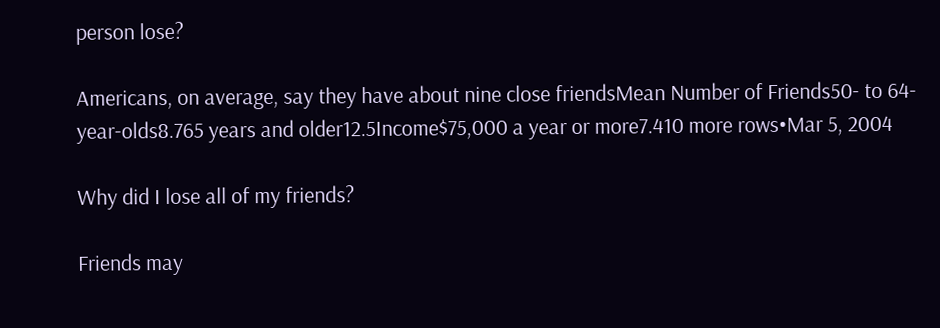person lose?

Americans, on average, say they have about nine close friendsMean Number of Friends50- to 64-year-olds8.765 years and older12.5Income$75,000 a year or more7.410 more rows•Mar 5, 2004

Why did I lose all of my friends?

Friends may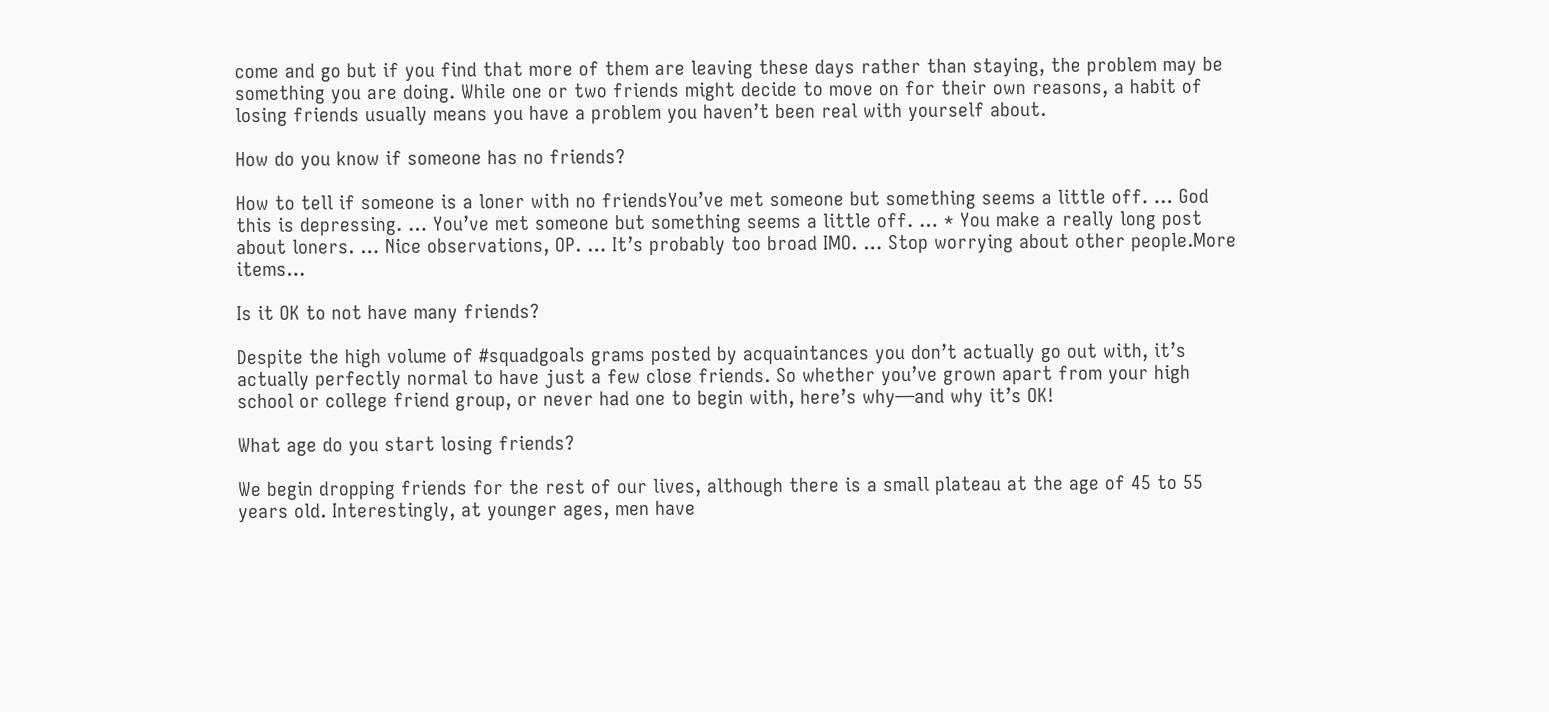come and go but if you find that more of them are leaving these days rather than staying, the problem may be something you are doing. While one or two friends might decide to move on for their own reasons, a habit of losing friends usually means you have a problem you haven’t been real with yourself about.

How do you know if someone has no friends?

How to tell if someone is a loner with no friendsYou’ve met someone but something seems a little off. … God this is depressing. … You’ve met someone but something seems a little off. … * You make a really long post about loners. … Nice observations, OP. … It’s probably too broad IMO. … Stop worrying about other people.More items…

Is it OK to not have many friends?

Despite the high volume of #squadgoals grams posted by acquaintances you don’t actually go out with, it’s actually perfectly normal to have just a few close friends. So whether you’ve grown apart from your high school or college friend group, or never had one to begin with, here’s why—and why it’s OK!

What age do you start losing friends?

We begin dropping friends for the rest of our lives, although there is a small plateau at the age of 45 to 55 years old. Interestingly, at younger ages, men have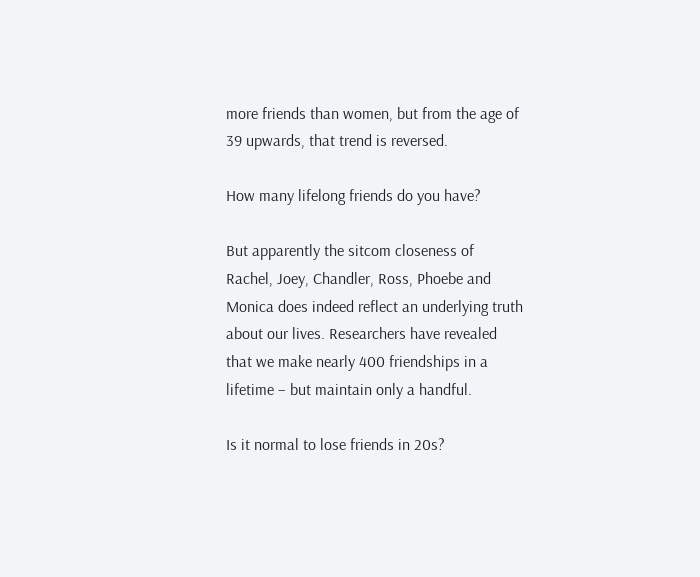more friends than women, but from the age of 39 upwards, that trend is reversed.

How many lifelong friends do you have?

But apparently the sitcom closeness of Rachel, Joey, Chandler, Ross, Phoebe and Monica does indeed reflect an underlying truth about our lives. Researchers have revealed that we make nearly 400 friendships in a lifetime – but maintain only a handful.

Is it normal to lose friends in 20s?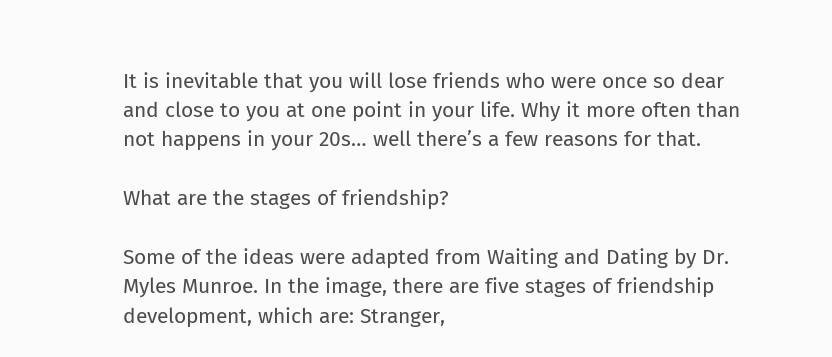It is inevitable that you will lose friends who were once so dear and close to you at one point in your life. Why it more often than not happens in your 20s… well there’s a few reasons for that.

What are the stages of friendship?

Some of the ideas were adapted from Waiting and Dating by Dr. Myles Munroe. In the image, there are five stages of friendship development, which are: Stranger,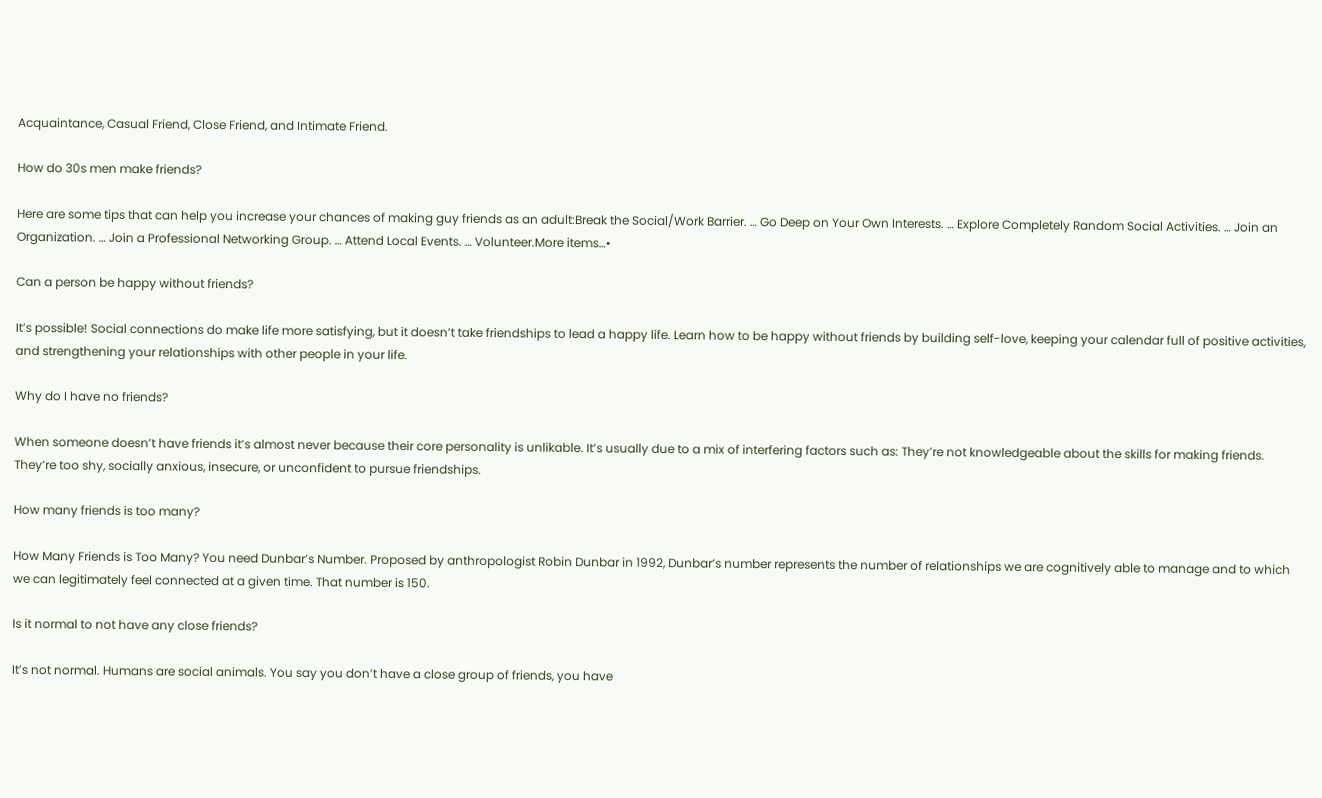Acquaintance, Casual Friend, Close Friend, and Intimate Friend.

How do 30s men make friends?

Here are some tips that can help you increase your chances of making guy friends as an adult:Break the Social/Work Barrier. … Go Deep on Your Own Interests. … Explore Completely Random Social Activities. … Join an Organization. … Join a Professional Networking Group. … Attend Local Events. … Volunteer.More items…•

Can a person be happy without friends?

It’s possible! Social connections do make life more satisfying, but it doesn’t take friendships to lead a happy life. Learn how to be happy without friends by building self-love, keeping your calendar full of positive activities, and strengthening your relationships with other people in your life.

Why do I have no friends?

When someone doesn’t have friends it’s almost never because their core personality is unlikable. It’s usually due to a mix of interfering factors such as: They’re not knowledgeable about the skills for making friends. They’re too shy, socially anxious, insecure, or unconfident to pursue friendships.

How many friends is too many?

How Many Friends is Too Many? You need Dunbar’s Number. Proposed by anthropologist Robin Dunbar in 1992, Dunbar’s number represents the number of relationships we are cognitively able to manage and to which we can legitimately feel connected at a given time. That number is 150.

Is it normal to not have any close friends?

It’s not normal. Humans are social animals. You say you don’t have a close group of friends, you have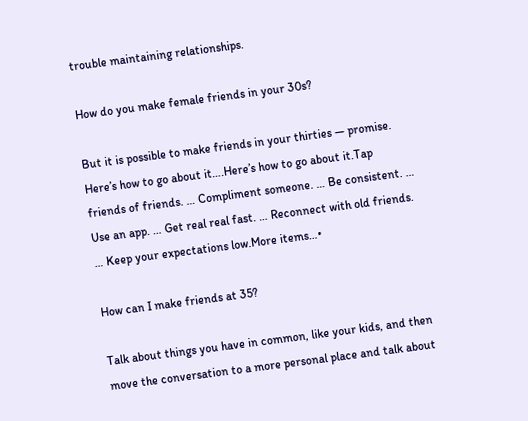trouble maintaining relationships.

How do you make female friends in your 30s?

But it is possible to make friends in your thirties — promise. Here’s how to go about it….Here’s how to go about it.Tap friends of friends. … Compliment someone. … Be consistent. … Use an app. … Get real real fast. … Reconnect with old friends. … Keep your expectations low.More items…•

How can I make friends at 35?

Talk about things you have in common, like your kids, and then move the conversation to a more personal place and talk about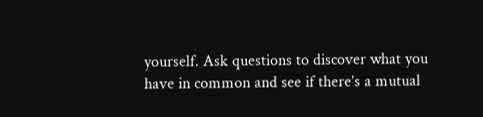yourself. Ask questions to discover what you have in common and see if there’s a mutual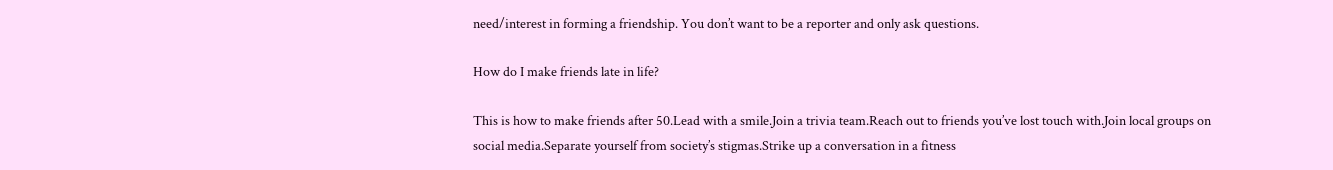need/interest in forming a friendship. You don’t want to be a reporter and only ask questions.

How do I make friends late in life?

This is how to make friends after 50.Lead with a smile.Join a trivia team.Reach out to friends you’ve lost touch with.Join local groups on social media.Separate yourself from society’s stigmas.Strike up a conversation in a fitness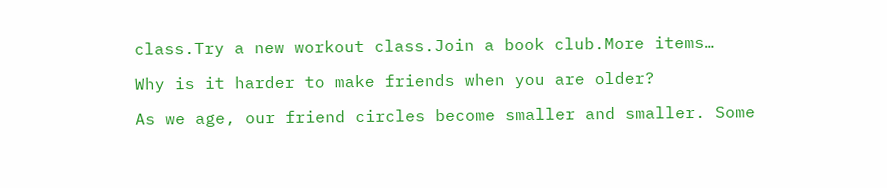class.Try a new workout class.Join a book club.More items…

Why is it harder to make friends when you are older?

As we age, our friend circles become smaller and smaller. Some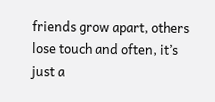friends grow apart, others lose touch and often, it’s just a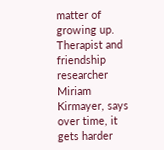matter of growing up. Therapist and friendship researcher Miriam Kirmayer, says over time, it gets harder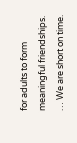for adults to form meaningful friendships. … We are short on time.